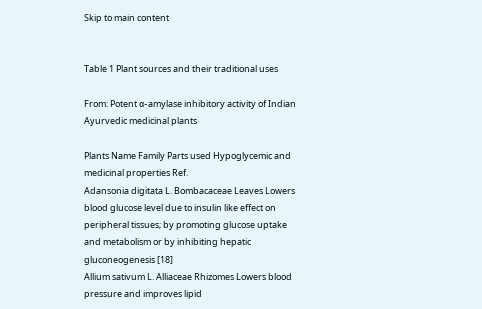Skip to main content


Table 1 Plant sources and their traditional uses

From: Potent α-amylase inhibitory activity of Indian Ayurvedic medicinal plants

Plants Name Family Parts used Hypoglycemic and medicinal properties Ref.
Adansonia digitata L. Bombacaceae Leaves Lowers blood glucose level due to insulin like effect on peripheral tissues; by promoting glucose uptake and metabolism or by inhibiting hepatic gluconeogenesis [18]
Allium sativum L. Alliaceae Rhizomes Lowers blood pressure and improves lipid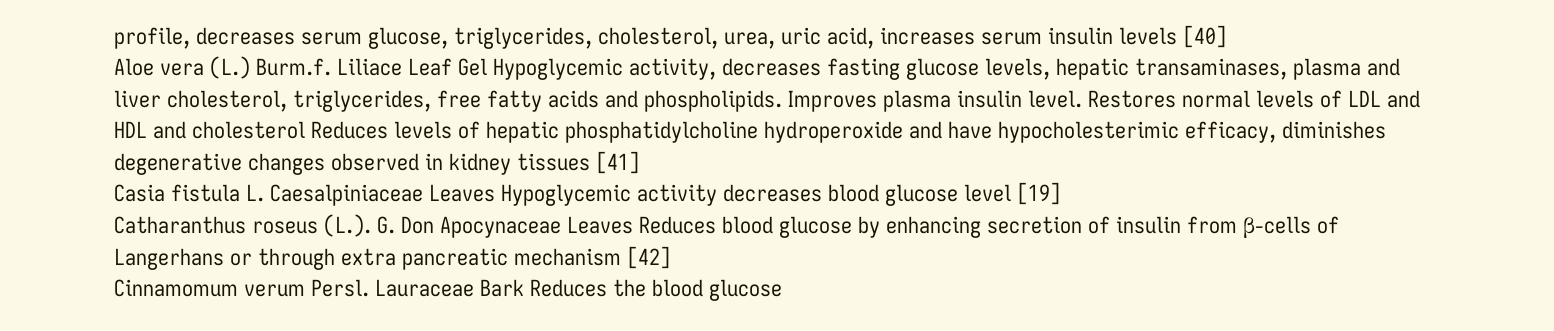profile, decreases serum glucose, triglycerides, cholesterol, urea, uric acid, increases serum insulin levels [40]
Aloe vera (L.) Burm.f. Liliace Leaf Gel Hypoglycemic activity, decreases fasting glucose levels, hepatic transaminases, plasma and liver cholesterol, triglycerides, free fatty acids and phospholipids. Improves plasma insulin level. Restores normal levels of LDL and HDL and cholesterol Reduces levels of hepatic phosphatidylcholine hydroperoxide and have hypocholesterimic efficacy, diminishes degenerative changes observed in kidney tissues [41]
Casia fistula L. Caesalpiniaceae Leaves Hypoglycemic activity decreases blood glucose level [19]
Catharanthus roseus (L.). G. Don Apocynaceae Leaves Reduces blood glucose by enhancing secretion of insulin from β-cells of Langerhans or through extra pancreatic mechanism [42]
Cinnamomum verum Persl. Lauraceae Bark Reduces the blood glucose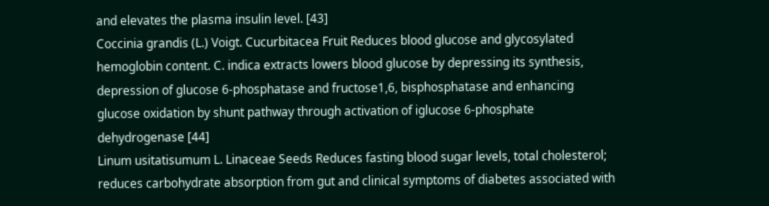and elevates the plasma insulin level. [43]
Coccinia grandis (L.) Voigt. Cucurbitacea Fruit Reduces blood glucose and glycosylated hemoglobin content. C. indica extracts lowers blood glucose by depressing its synthesis, depression of glucose 6-phosphatase and fructose1,6, bisphosphatase and enhancing glucose oxidation by shunt pathway through activation of iglucose 6-phosphate dehydrogenase [44]
Linum usitatisumum L. Linaceae Seeds Reduces fasting blood sugar levels, total cholesterol; reduces carbohydrate absorption from gut and clinical symptoms of diabetes associated with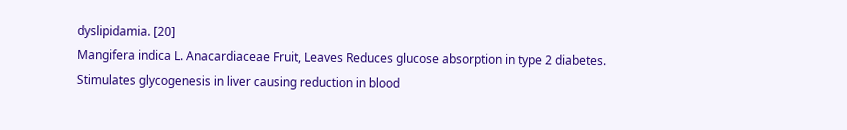dyslipidamia. [20]
Mangifera indica L. Anacardiaceae Fruit, Leaves Reduces glucose absorption in type 2 diabetes. Stimulates glycogenesis in liver causing reduction in blood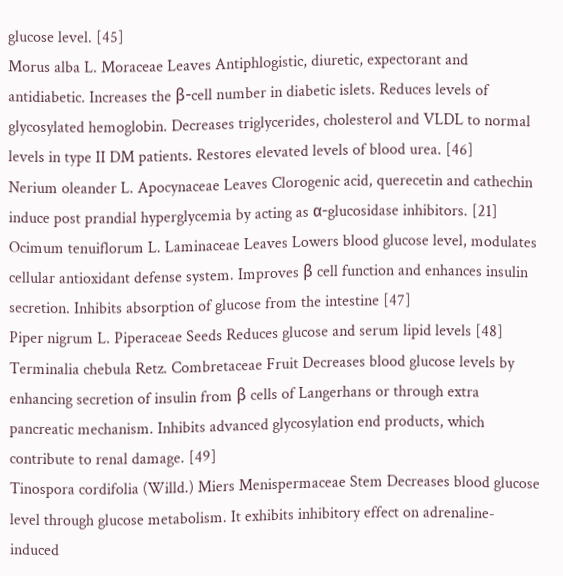glucose level. [45]
Morus alba L. Moraceae Leaves Antiphlogistic, diuretic, expectorant and antidiabetic. Increases the β-cell number in diabetic islets. Reduces levels of glycosylated hemoglobin. Decreases triglycerides, cholesterol and VLDL to normal levels in type II DM patients. Restores elevated levels of blood urea. [46]
Nerium oleander L. Apocynaceae Leaves Clorogenic acid, querecetin and cathechin induce post prandial hyperglycemia by acting as α-glucosidase inhibitors. [21]
Ocimum tenuiflorum L. Laminaceae Leaves Lowers blood glucose level, modulates cellular antioxidant defense system. Improves β cell function and enhances insulin secretion. Inhibits absorption of glucose from the intestine [47]
Piper nigrum L. Piperaceae Seeds Reduces glucose and serum lipid levels [48]
Terminalia chebula Retz. Combretaceae Fruit Decreases blood glucose levels by enhancing secretion of insulin from β cells of Langerhans or through extra pancreatic mechanism. Inhibits advanced glycosylation end products, which contribute to renal damage. [49]
Tinospora cordifolia (Willd.) Miers Menispermaceae Stem Decreases blood glucose level through glucose metabolism. It exhibits inhibitory effect on adrenaline-induced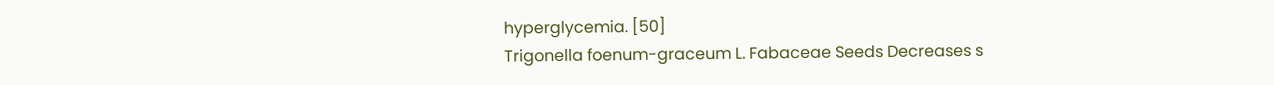hyperglycemia. [50]
Trigonella foenum-graceum L. Fabaceae Seeds Decreases s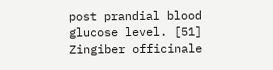post prandial blood glucose level. [51]
Zingiber officinale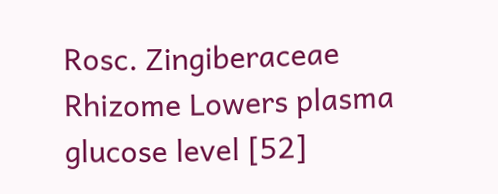Rosc. Zingiberaceae Rhizome Lowers plasma glucose level [52]